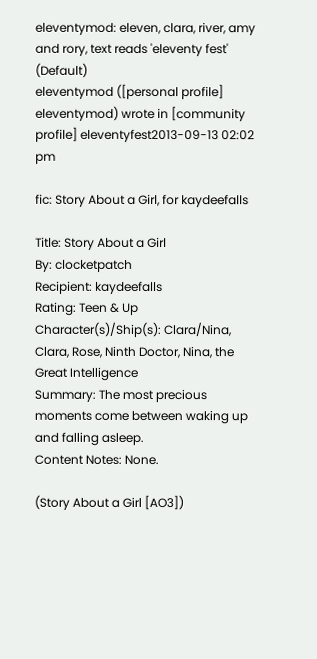eleventymod: eleven, clara, river, amy and rory, text reads 'eleventy fest' (Default)
eleventymod ([personal profile] eleventymod) wrote in [community profile] eleventyfest2013-09-13 02:02 pm

fic: Story About a Girl, for kaydeefalls

Title: Story About a Girl
By: clocketpatch
Recipient: kaydeefalls
Rating: Teen & Up
Character(s)/Ship(s): Clara/Nina, Clara, Rose, Ninth Doctor, Nina, the Great Intelligence
Summary: The most precious moments come between waking up and falling asleep.
Content Notes: None.

(Story About a Girl [AO3])